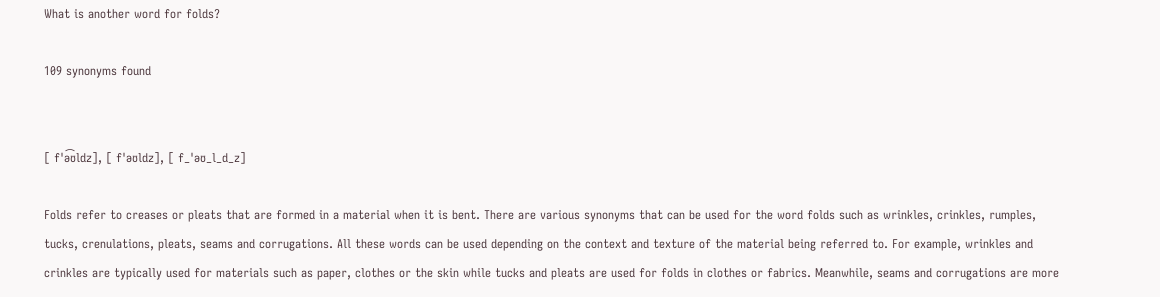What is another word for folds?

109 synonyms found


[ fˈə͡ʊldz], [ fˈəʊldz], [ f_ˈəʊ_l_d_z]

Folds refer to creases or pleats that are formed in a material when it is bent. There are various synonyms that can be used for the word folds such as wrinkles, crinkles, rumples, tucks, crenulations, pleats, seams and corrugations. All these words can be used depending on the context and texture of the material being referred to. For example, wrinkles and crinkles are typically used for materials such as paper, clothes or the skin while tucks and pleats are used for folds in clothes or fabrics. Meanwhile, seams and corrugations are more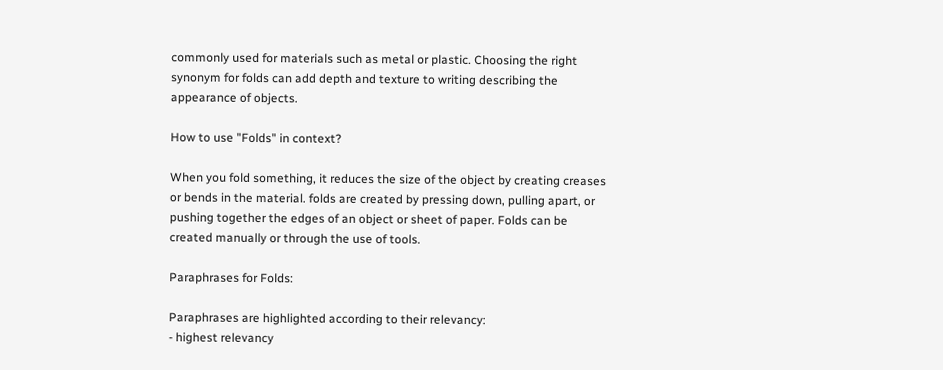commonly used for materials such as metal or plastic. Choosing the right synonym for folds can add depth and texture to writing describing the appearance of objects.

How to use "Folds" in context?

When you fold something, it reduces the size of the object by creating creases or bends in the material. folds are created by pressing down, pulling apart, or pushing together the edges of an object or sheet of paper. Folds can be created manually or through the use of tools.

Paraphrases for Folds:

Paraphrases are highlighted according to their relevancy:
- highest relevancy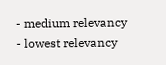- medium relevancy
- lowest relevancy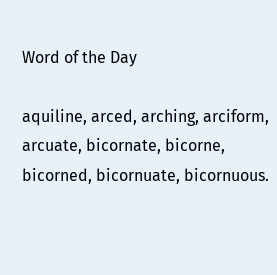Word of the Day

aquiline, arced, arching, arciform, arcuate, bicornate, bicorne, bicorned, bicornuate, bicornuous.